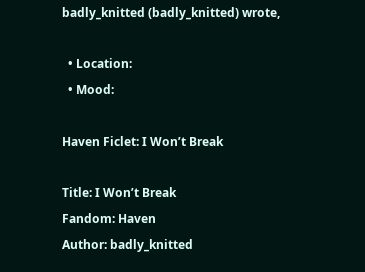badly_knitted (badly_knitted) wrote,

  • Location:
  • Mood:

Haven Ficlet: I Won’t Break

Title: I Won’t Break
Fandom: Haven
Author: badly_knitted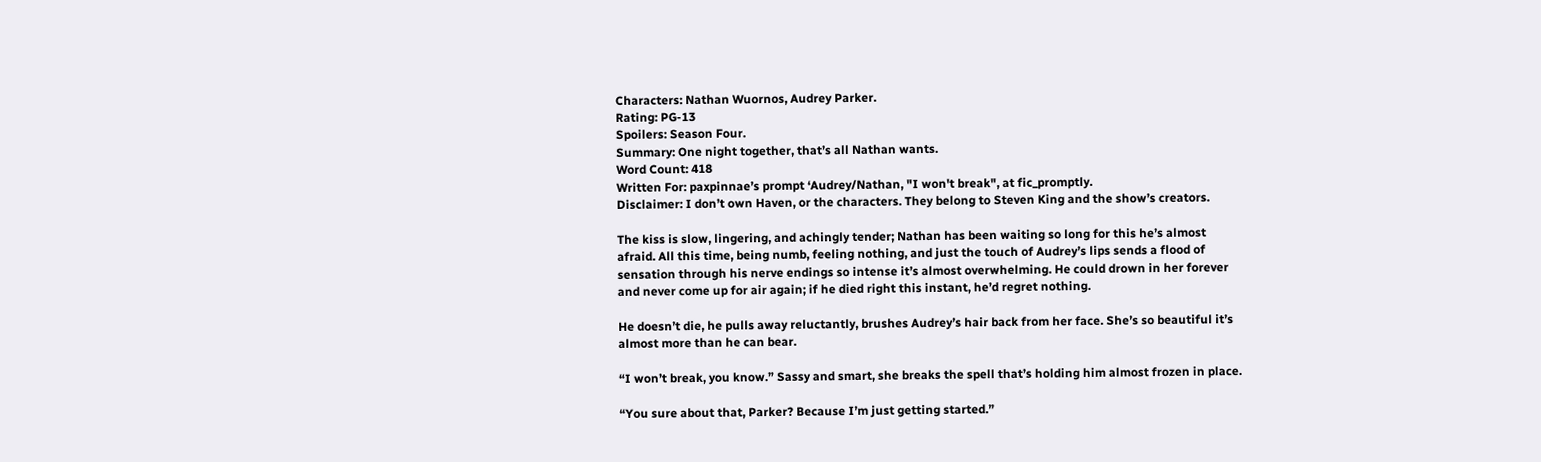Characters: Nathan Wuornos, Audrey Parker.
Rating: PG-13
Spoilers: Season Four.
Summary: One night together, that’s all Nathan wants.
Word Count: 418
Written For: paxpinnae’s prompt ‘Audrey/Nathan, "I won't break", at fic_promptly.
Disclaimer: I don’t own Haven, or the characters. They belong to Steven King and the show’s creators.

The kiss is slow, lingering, and achingly tender; Nathan has been waiting so long for this he’s almost afraid. All this time, being numb, feeling nothing, and just the touch of Audrey’s lips sends a flood of sensation through his nerve endings so intense it’s almost overwhelming. He could drown in her forever and never come up for air again; if he died right this instant, he’d regret nothing.

He doesn’t die, he pulls away reluctantly, brushes Audrey’s hair back from her face. She’s so beautiful it’s almost more than he can bear.

“I won’t break, you know.” Sassy and smart, she breaks the spell that’s holding him almost frozen in place.

“You sure about that, Parker? Because I’m just getting started.”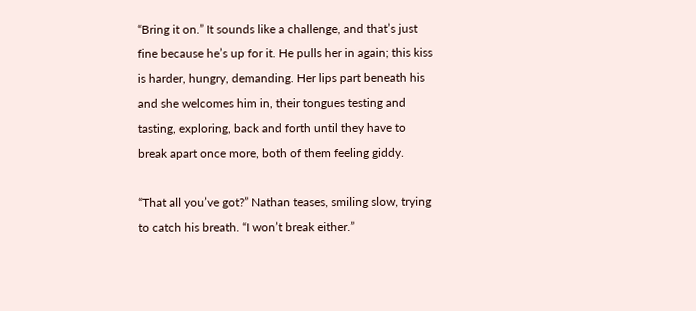“Bring it on.” It sounds like a challenge, and that’s just fine because he’s up for it. He pulls her in again; this kiss is harder, hungry, demanding. Her lips part beneath his and she welcomes him in, their tongues testing and tasting, exploring, back and forth until they have to break apart once more, both of them feeling giddy.

“That all you’ve got?” Nathan teases, smiling slow, trying to catch his breath. “I won’t break either.”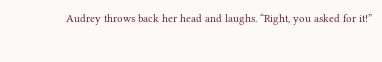Audrey throws back her head and laughs. “Right, you asked for it!”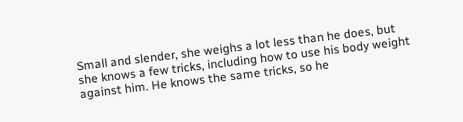Small and slender, she weighs a lot less than he does, but she knows a few tricks, including how to use his body weight against him. He knows the same tricks, so he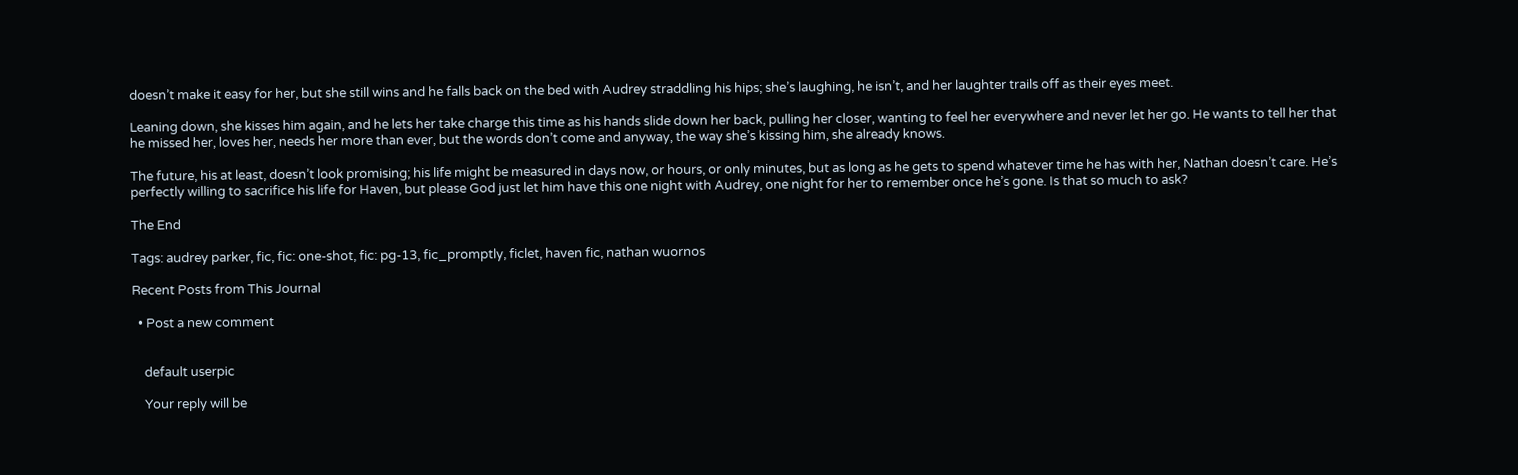doesn’t make it easy for her, but she still wins and he falls back on the bed with Audrey straddling his hips; she’s laughing, he isn’t, and her laughter trails off as their eyes meet.

Leaning down, she kisses him again, and he lets her take charge this time as his hands slide down her back, pulling her closer, wanting to feel her everywhere and never let her go. He wants to tell her that he missed her, loves her, needs her more than ever, but the words don’t come and anyway, the way she’s kissing him, she already knows.

The future, his at least, doesn’t look promising; his life might be measured in days now, or hours, or only minutes, but as long as he gets to spend whatever time he has with her, Nathan doesn’t care. He’s perfectly willing to sacrifice his life for Haven, but please God just let him have this one night with Audrey, one night for her to remember once he’s gone. Is that so much to ask?

The End

Tags: audrey parker, fic, fic: one-shot, fic: pg-13, fic_promptly, ficlet, haven fic, nathan wuornos

Recent Posts from This Journal

  • Post a new comment


    default userpic

    Your reply will be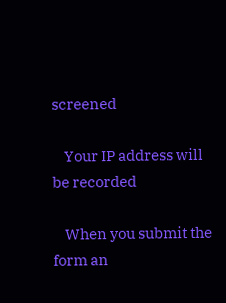screened

    Your IP address will be recorded

    When you submit the form an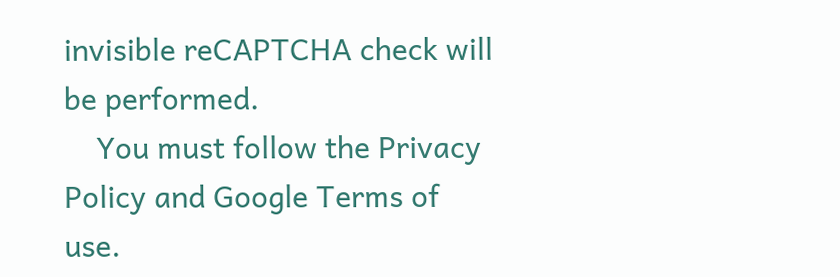invisible reCAPTCHA check will be performed.
    You must follow the Privacy Policy and Google Terms of use.